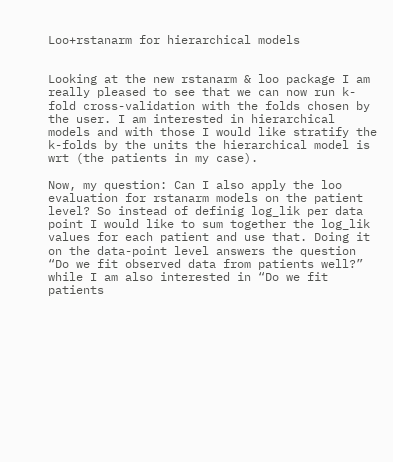Loo+rstanarm for hierarchical models


Looking at the new rstanarm & loo package I am really pleased to see that we can now run k-fold cross-validation with the folds chosen by the user. I am interested in hierarchical models and with those I would like stratify the k-folds by the units the hierarchical model is wrt (the patients in my case).

Now, my question: Can I also apply the loo evaluation for rstanarm models on the patient level? So instead of definig log_lik per data point I would like to sum together the log_lik values for each patient and use that. Doing it on the data-point level answers the question “Do we fit observed data from patients well?” while I am also interested in “Do we fit patients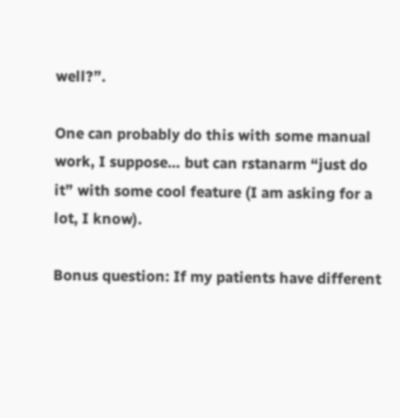well?”.

One can probably do this with some manual work, I suppose… but can rstanarm “just do it” with some cool feature (I am asking for a lot, I know).

Bonus question: If my patients have different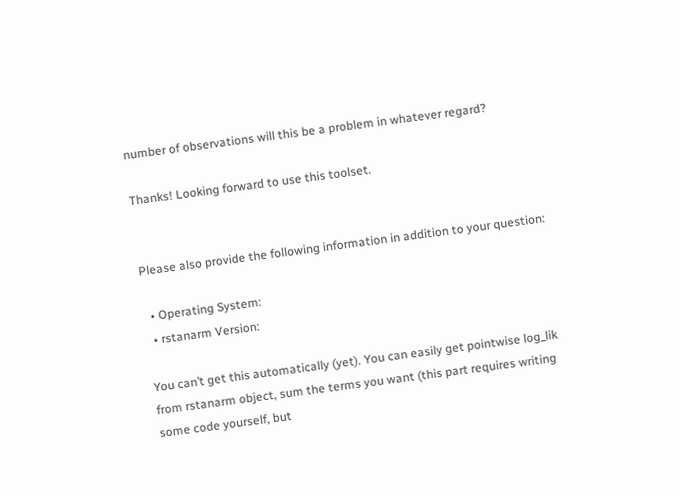number of observations will this be a problem in whatever regard?

Thanks! Looking forward to use this toolset.


Please also provide the following information in addition to your question:

  • Operating System:
  • rstanarm Version:

You can’t get this automatically (yet). You can easily get pointwise log_lik from rstanarm object, sum the terms you want (this part requires writing some code yourself, but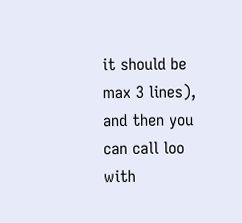it should be max 3 lines), and then you can call loo with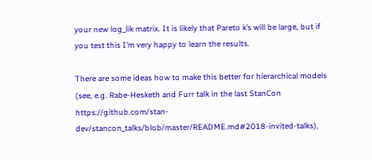your new log_lik matrix. It is likely that Pareto k’s will be large, but if you test this I’m very happy to learn the results.

There are some ideas how to make this better for hierarchical models (see, e.g. Rabe-Hesketh and Furr talk in the last StanCon https://github.com/stan-dev/stancon_talks/blob/master/README.md#2018-invited-talks),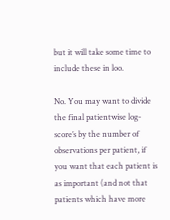but it will take some time to include these in loo.

No. You may want to divide the final patientwise log-score’s by the number of observations per patient, if you want that each patient is as important (and not that patients which have more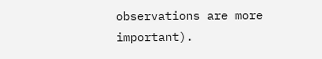observations are more important).